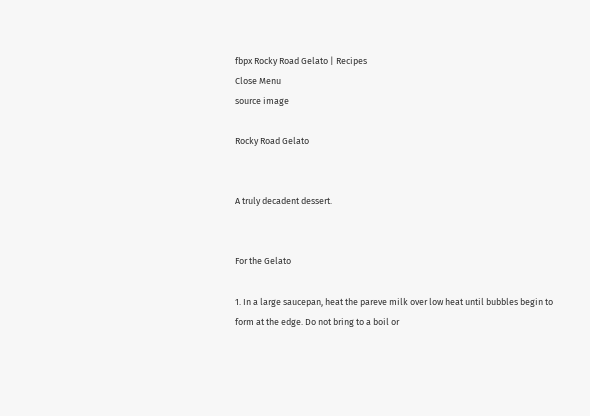fbpx Rocky Road Gelato | Recipes
Close Menu
source image

Rocky Road Gelato


A truly decadent dessert.


For the Gelato

1. In a large saucepan, heat the pareve milk over low heat until bubbles begin to form at the edge. Do not bring to a boil or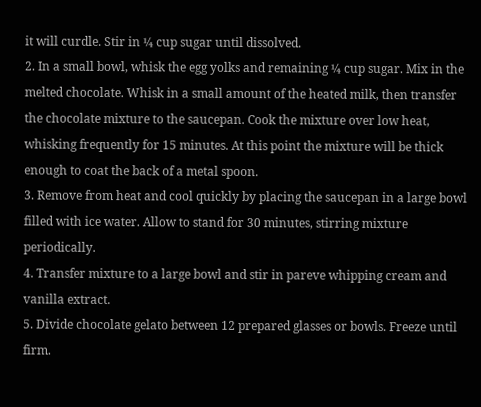it will curdle. Stir in ¼ cup sugar until dissolved.
2. In a small bowl, whisk the egg yolks and remaining ¼ cup sugar. Mix in the melted chocolate. Whisk in a small amount of the heated milk, then transfer the chocolate mixture to the saucepan. Cook the mixture over low heat, whisking frequently for 15 minutes. At this point the mixture will be thick enough to coat the back of a metal spoon.
3. Remove from heat and cool quickly by placing the saucepan in a large bowl filled with ice water. Allow to stand for 30 minutes, stirring mixture periodically.
4. Transfer mixture to a large bowl and stir in pareve whipping cream and vanilla extract.
5. Divide chocolate gelato between 12 prepared glasses or bowls. Freeze until firm.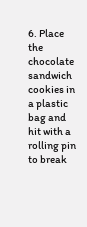6. Place the chocolate sandwich cookies in a plastic bag and hit with a rolling pin to break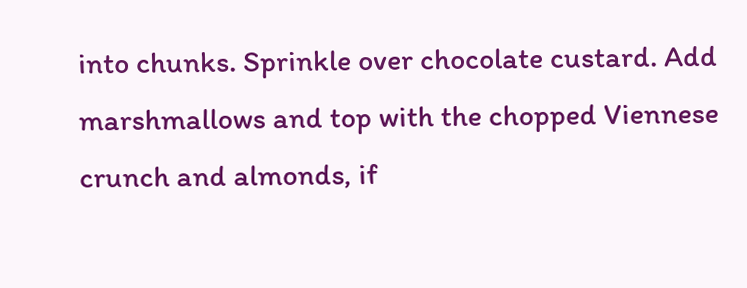into chunks. Sprinkle over chocolate custard. Add marshmallows and top with the chopped Viennese crunch and almonds, if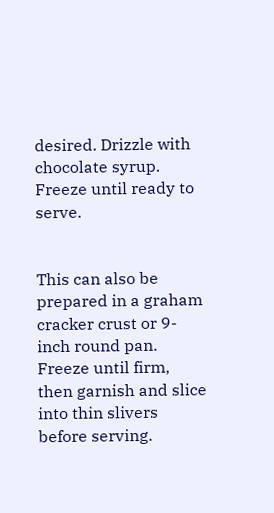desired. Drizzle with chocolate syrup. Freeze until ready to serve.


This can also be prepared in a graham cracker crust or 9-inch round pan. Freeze until firm, then garnish and slice into thin slivers before serving.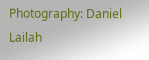Photography: Daniel Lailah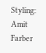Styling: Amit Farber